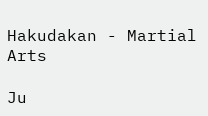Hakudakan - Martial Arts

Ju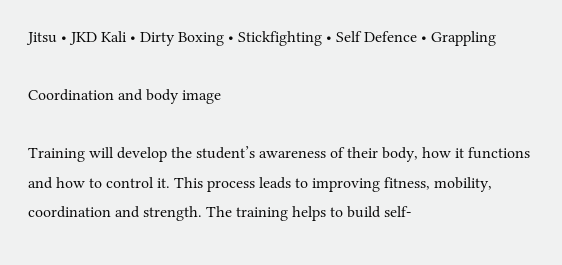Jitsu • JKD Kali • Dirty Boxing • Stickfighting • Self Defence • Grappling

Coordination and body image

Training will develop the student’s awareness of their body, how it functions and how to control it. This process leads to improving fitness, mobility, coordination and strength. The training helps to build self-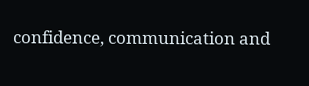confidence, communication and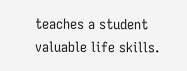teaches a student valuable life skills.